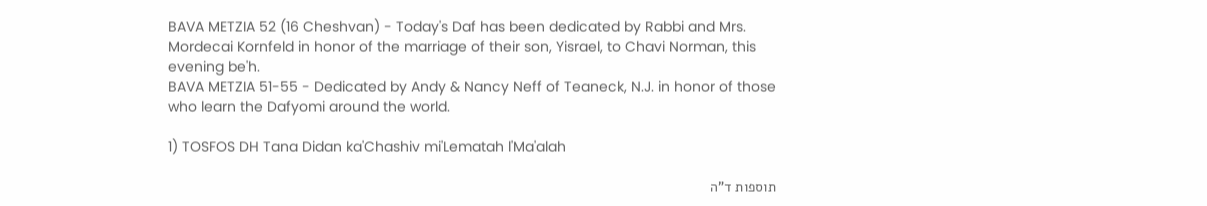BAVA METZIA 52 (16 Cheshvan) - Today's Daf has been dedicated by Rabbi and Mrs. Mordecai Kornfeld in honor of the marriage of their son, Yisrael, to Chavi Norman, this evening be'h.
BAVA METZIA 51-55 - Dedicated by Andy & Nancy Neff of Teaneck, N.J. in honor of those who learn the Dafyomi around the world.

1) TOSFOS DH Tana Didan ka'Chashiv mi'Lematah l'Ma'alah

תוספות ד"ה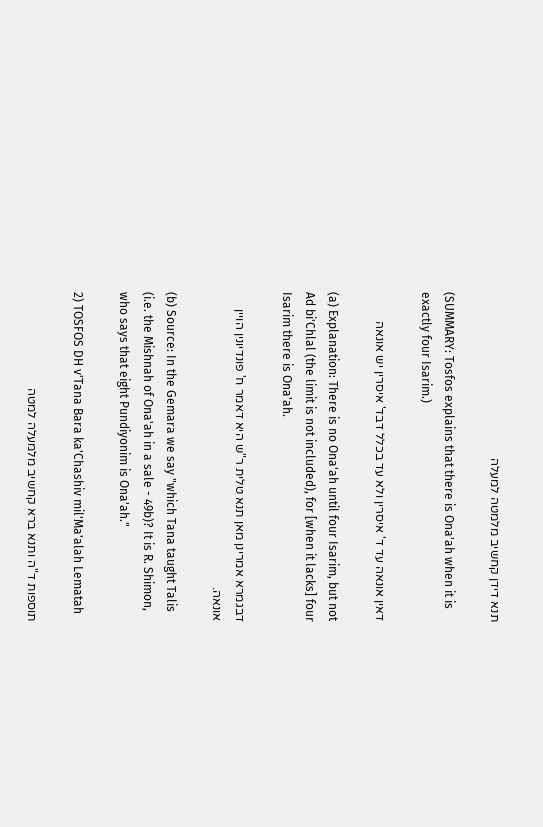תנא דידן קחשיב מלמטה למעלה

(SUMMARY: Tosfos explains that there is Ona'ah when it is exactly four Isarim.)

דאין אונאה עד ד' איסרין ולא עד בכלל דבד' איסרין יש אונאה

(a) Explanation: There is no Ona'ah until four Isarim, but not Ad bi'Chlal (the limit is not included), for [when it lacks] four Isarim there is Ona'ah.

דבגמרא אמרינן מאן תנא טלית ר"ש היא דאמר ח' פונדיונין הויין אונאה.

(b) Source: In the Gemara we say "which Tana taught Talis (i.e. the Mishnah of Ona'ah in a sale - 49b)? It is R. Shimon, who says that eight Pundiyonim is Ona'ah."

2) TOSFOS DH v'Tana Bara ka'Chashiv mil'Ma'alah Lematah

תוספות ד"ה ותנא ברא קחשיב מלמעלה למטה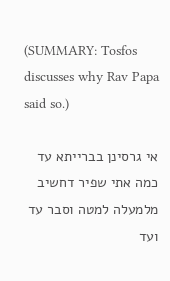(SUMMARY: Tosfos discusses why Rav Papa said so.)

אי גרסינן בברייתא עד כמה אתי שפיר דחשיב מלמעלה למטה וסבר עד ועד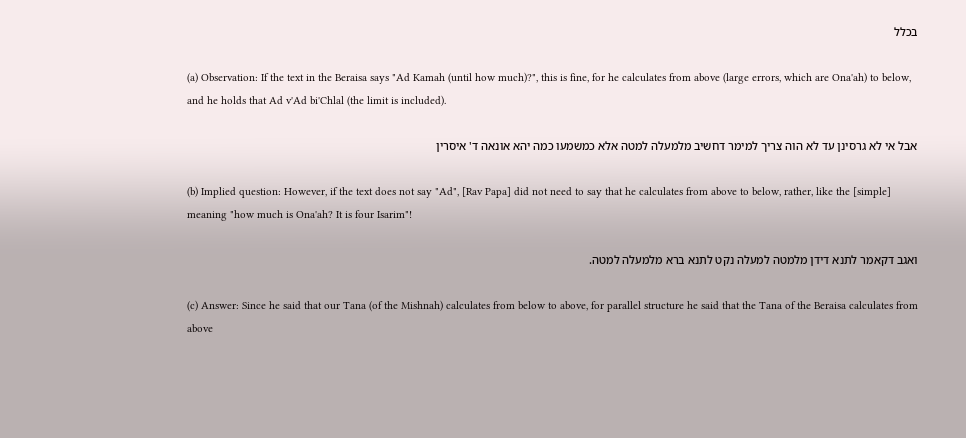בכלל

(a) Observation: If the text in the Beraisa says "Ad Kamah (until how much)?", this is fine, for he calculates from above (large errors, which are Ona'ah) to below, and he holds that Ad v'Ad bi'Chlal (the limit is included).

אבל אי לא גרסינן עד לא הוה צריך למימר דחשיב מלמעלה למטה אלא כמשמעו כמה יהא אונאה ד' איסרין

(b) Implied question: However, if the text does not say "Ad", [Rav Papa] did not need to say that he calculates from above to below, rather, like the [simple] meaning "how much is Ona'ah? It is four Isarim"!

ואגב דקאמר לתנא דידן מלמטה למעלה נקט לתנא ברא מלמעלה למטה.

(c) Answer: Since he said that our Tana (of the Mishnah) calculates from below to above, for parallel structure he said that the Tana of the Beraisa calculates from above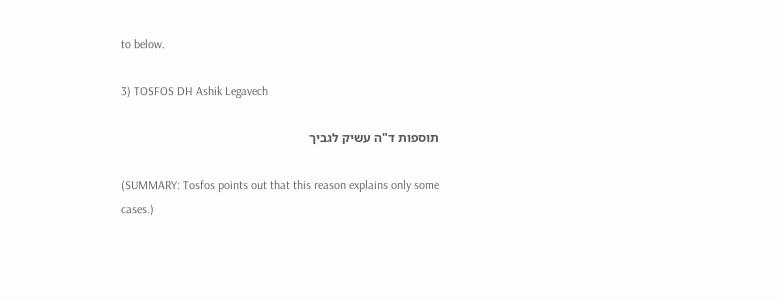to below.

3) TOSFOS DH Ashik Legavech

תוספות ד"ה עשיק לגביך

(SUMMARY: Tosfos points out that this reason explains only some cases.)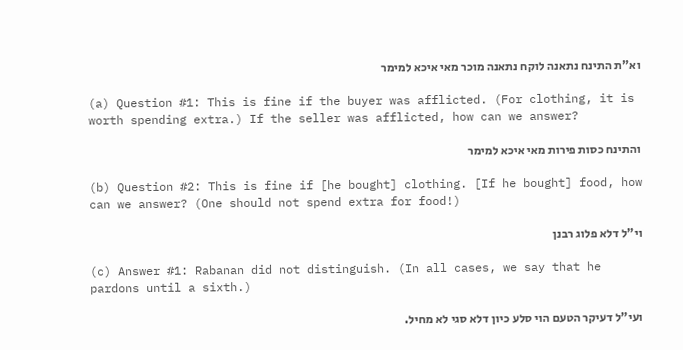וא"ת התינח נתאנה לוקח נתאנה מוכר מאי איכא למימר

(a) Question #1: This is fine if the buyer was afflicted. (For clothing, it is worth spending extra.) If the seller was afflicted, how can we answer?

והתינח כסות פירות מאי איכא למימר

(b) Question #2: This is fine if [he bought] clothing. [If he bought] food, how can we answer? (One should not spend extra for food!)

וי"ל דלא פלוג רבנן

(c) Answer #1: Rabanan did not distinguish. (In all cases, we say that he pardons until a sixth.)

ועי"ל דעיקר הטעם הוי סלע כיון דלא סגי לא מחיל.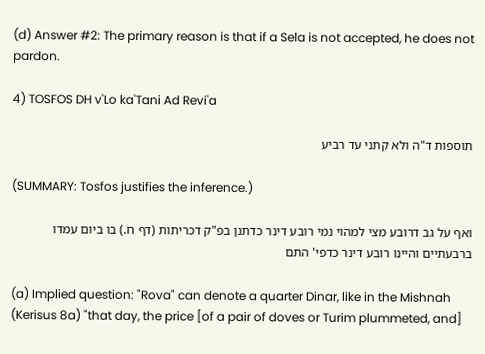(d) Answer #2: The primary reason is that if a Sela is not accepted, he does not pardon.

4) TOSFOS DH v'Lo ka'Tani Ad Revi'a

תוספות ד"ה ולא קתני עד רביע

(SUMMARY: Tosfos justifies the inference.)

ואף על גב דרובע מצי למהוי נמי רובע דינר כדתנן בפ"ק דכריתות (דף ח.) בו ביום עמדו ברבעתיים והיינו רובע דינר כדפי' התם

(a) Implied question: "Rova" can denote a quarter Dinar, like in the Mishnah (Kerisus 8a) "that day, the price [of a pair of doves or Turim plummeted, and]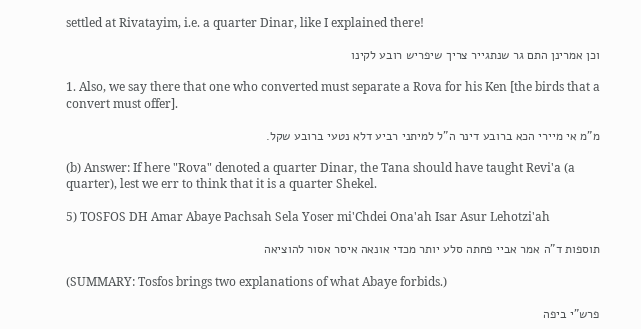settled at Rivatayim, i.e. a quarter Dinar, like I explained there!

וכן אמרינן התם גר שנתגייר צריך שיפריש רובע לקינו

1. Also, we say there that one who converted must separate a Rova for his Ken [the birds that a convert must offer].

מ"מ אי מיירי הכא ברובע דינר ה"ל למיתני רביע דלא נטעי ברובע שקל.

(b) Answer: If here "Rova" denoted a quarter Dinar, the Tana should have taught Revi'a (a quarter), lest we err to think that it is a quarter Shekel.

5) TOSFOS DH Amar Abaye Pachsah Sela Yoser mi'Chdei Ona'ah Isar Asur Lehotzi'ah

תוספות ד"ה אמר אביי פחתה סלע יותר מכדי אונאה איסר אסור להוציאה

(SUMMARY: Tosfos brings two explanations of what Abaye forbids.)

פרש"י ביפה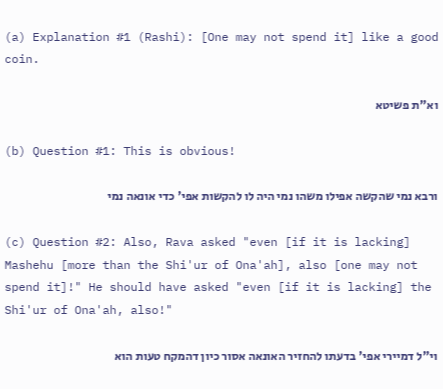(a) Explanation #1 (Rashi): [One may not spend it] like a good coin.

וא"ת פשיטא

(b) Question #1: This is obvious!

ורבא נמי שהקשה אפילו משהו נמי היה לו להקשות אפי' כדי אונאה נמי

(c) Question #2: Also, Rava asked "even [if it is lacking] Mashehu [more than the Shi'ur of Ona'ah], also [one may not spend it]!" He should have asked "even [if it is lacking] the Shi'ur of Ona'ah, also!"

וי"ל דמיירי אפי' בדעתו להחזיר האונאה אסור כיון דהמקח טעות הוא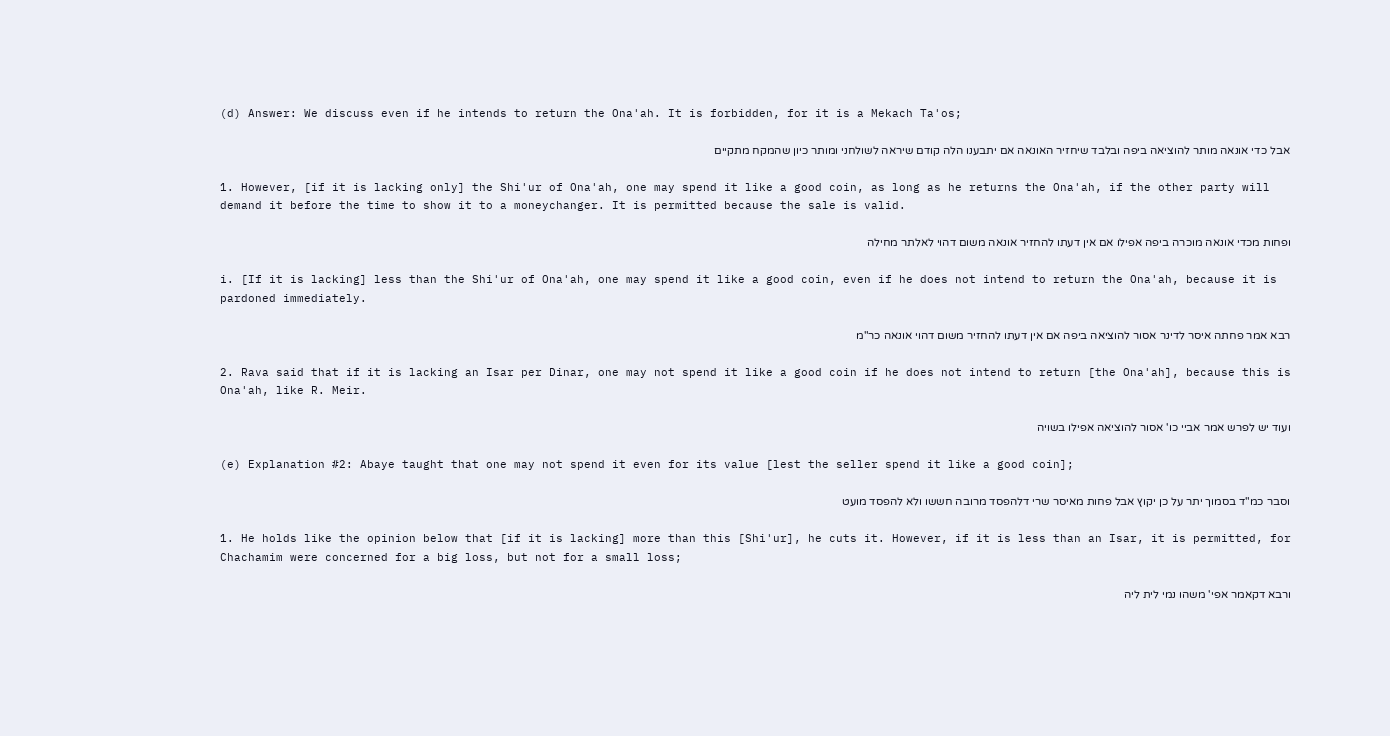(d) Answer: We discuss even if he intends to return the Ona'ah. It is forbidden, for it is a Mekach Ta'os;

אבל כדי אונאה מותר להוציאה ביפה ובלבד שיחזיר האונאה אם יתבענו הלה קודם שיראה לשולחני ומותר כיון שהמקח מתקיים

1. However, [if it is lacking only] the Shi'ur of Ona'ah, one may spend it like a good coin, as long as he returns the Ona'ah, if the other party will demand it before the time to show it to a moneychanger. It is permitted because the sale is valid.

ופחות מכדי אונאה מוכרה ביפה אפילו אם אין דעתו להחזיר אונאה משום דהוי לאלתר מחילה

i. [If it is lacking] less than the Shi'ur of Ona'ah, one may spend it like a good coin, even if he does not intend to return the Ona'ah, because it is pardoned immediately.

רבא אמר פחתה איסר לדינר אסור להוציאה ביפה אם אין דעתו להחזיר משום דהוי אונאה כר"מ

2. Rava said that if it is lacking an Isar per Dinar, one may not spend it like a good coin if he does not intend to return [the Ona'ah], because this is Ona'ah, like R. Meir.

ועוד יש לפרש אמר אביי כו' אסור להוציאה אפילו בשויה

(e) Explanation #2: Abaye taught that one may not spend it even for its value [lest the seller spend it like a good coin];

וסבר כמ"ד בסמוך יתר על כן יקוץ אבל פחות מאיסר שרי דלהפסד מרובה חששו ולא להפסד מועט

1. He holds like the opinion below that [if it is lacking] more than this [Shi'ur], he cuts it. However, if it is less than an Isar, it is permitted, for Chachamim were concerned for a big loss, but not for a small loss;

ורבא דקאמר אפי' משהו נמי לית ליה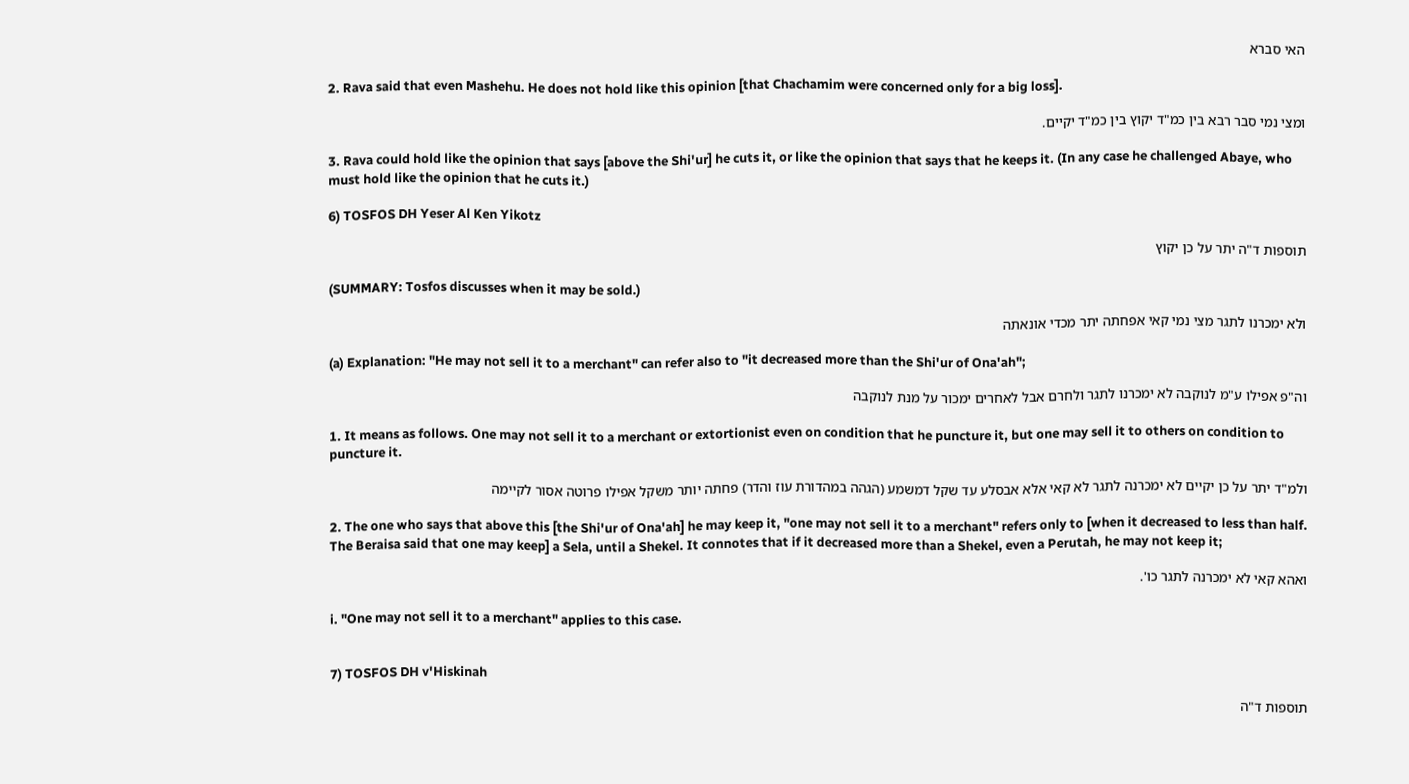האי סברא

2. Rava said that even Mashehu. He does not hold like this opinion [that Chachamim were concerned only for a big loss].

ומצי נמי סבר רבא בין כמ"ד יקוץ בין כמ"ד יקיים.

3. Rava could hold like the opinion that says [above the Shi'ur] he cuts it, or like the opinion that says that he keeps it. (In any case he challenged Abaye, who must hold like the opinion that he cuts it.)

6) TOSFOS DH Yeser Al Ken Yikotz

תוספות ד"ה יתר על כן יקוץ

(SUMMARY: Tosfos discusses when it may be sold.)

ולא ימכרנו לתגר מצי נמי קאי אפחתה יתר מכדי אונאתה

(a) Explanation: "He may not sell it to a merchant" can refer also to "it decreased more than the Shi'ur of Ona'ah";

וה"פ אפילו ע"מ לנוקבה לא ימכרנו לתגר ולחרם אבל לאחרים ימכור על מנת לנוקבה

1. It means as follows. One may not sell it to a merchant or extortionist even on condition that he puncture it, but one may sell it to others on condition to puncture it.

ולמ"ד יתר על כן יקיים לא ימכרנה לתגר לא קאי אלא אבסלע עד שקל דמשמע (הגהה במהדורת עוז והדר) פחתה יותר משקל אפילו פרוטה אסור לקיימה

2. The one who says that above this [the Shi'ur of Ona'ah] he may keep it, "one may not sell it to a merchant" refers only to [when it decreased to less than half. The Beraisa said that one may keep] a Sela, until a Shekel. It connotes that if it decreased more than a Shekel, even a Perutah, he may not keep it;

ואהא קאי לא ימכרנה לתגר כו'.

i. "One may not sell it to a merchant" applies to this case.


7) TOSFOS DH v'Hiskinah

תוספות ד"ה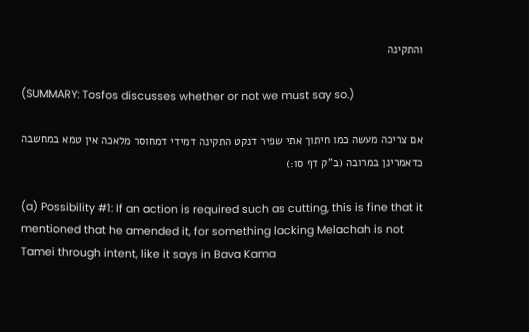והתקינה

(SUMMARY: Tosfos discusses whether or not we must say so.)

אם צריכה מעשה כמו חיתוך אתי שפיר דנקט התקינה דמידי דמחוסר מלאכה אין טמא במחשבה כדאמרינן במרובה (ב"ק דף סו:)

(a) Possibility #1: If an action is required such as cutting, this is fine that it mentioned that he amended it, for something lacking Melachah is not Tamei through intent, like it says in Bava Kama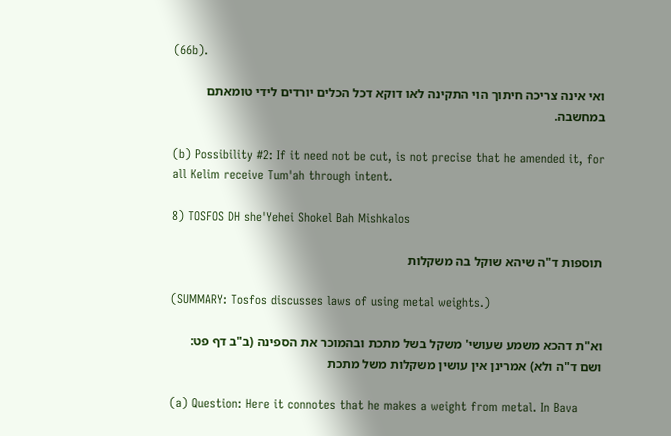(66b).

ואי אינה צריכה חיתוך הוי התקינה לאו דוקא דכל הכלים יורדים לידי טומאתם במחשבה.

(b) Possibility #2: If it need not be cut, is not precise that he amended it, for all Kelim receive Tum'ah through intent.

8) TOSFOS DH she'Yehei Shokel Bah Mishkalos

תוספות ד"ה שיהא שוקל בה משקלות

(SUMMARY: Tosfos discusses laws of using metal weights.)

וא"ת דהכא משמע שעושי' משקל בשל מתכת ובהמוכר את הספינה (ב"ב דף פט: ושם ד"ה ולא) אמרינן אין עושין משקלות משל מתכת

(a) Question: Here it connotes that he makes a weight from metal. In Bava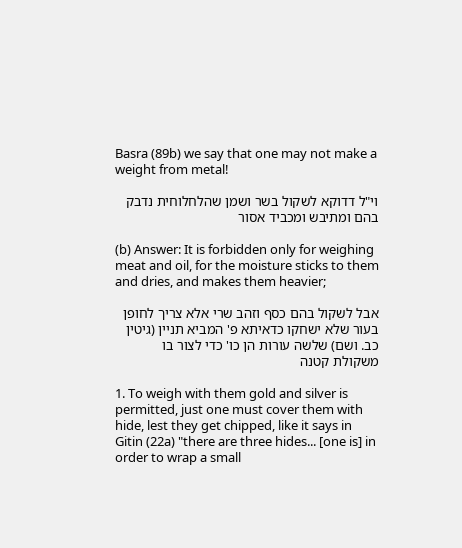Basra (89b) we say that one may not make a weight from metal!

וי"ל דדוקא לשקול בשר ושמן שהלחלוחית נדבק בהם ומתיבש ומכביד אסור

(b) Answer: It is forbidden only for weighing meat and oil, for the moisture sticks to them and dries, and makes them heavier;

אבל לשקול בהם כסף וזהב שרי אלא צריך לחופן בעור שלא ישחקו כדאיתא פ' המביא תניין (גיטין כב. ושם) שלשה עורות הן כו' כדי לצור בו משקולת קטנה

1. To weigh with them gold and silver is permitted, just one must cover them with hide, lest they get chipped, like it says in Gitin (22a) "there are three hides... [one is] in order to wrap a small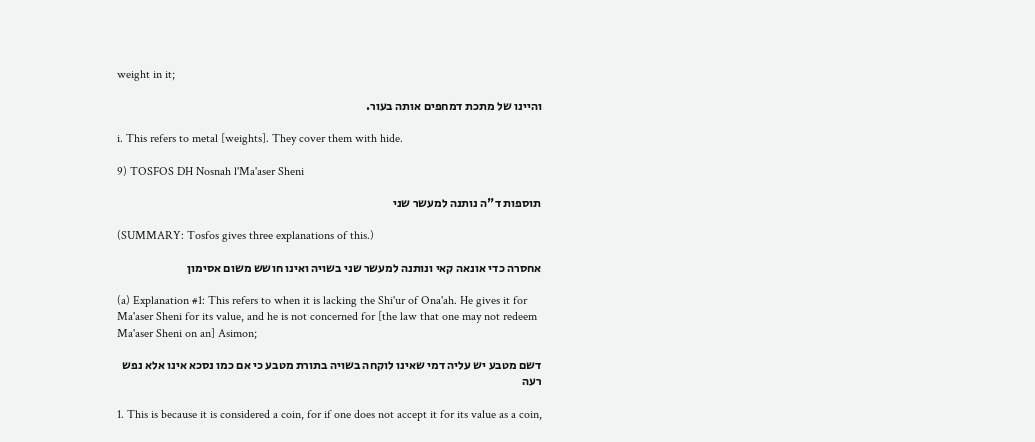weight in it;

והיינו של מתכת דמחפים אותה בעור.

i. This refers to metal [weights]. They cover them with hide.

9) TOSFOS DH Nosnah l'Ma'aser Sheni

תוספות ד"ה נותנה למעשר שני

(SUMMARY: Tosfos gives three explanations of this.)

אחסרה כדי אונאה קאי ונותנה למעשר שני בשויה ואינו חושש משום אסימון

(a) Explanation #1: This refers to when it is lacking the Shi'ur of Ona'ah. He gives it for Ma'aser Sheni for its value, and he is not concerned for [the law that one may not redeem Ma'aser Sheni on an] Asimon;

דשם מטבע יש עליה דמי שאינו לוקחה בשויה בתורת מטבע כי אם כמו נסכא אינו אלא נפש רעה

1. This is because it is considered a coin, for if one does not accept it for its value as a coin,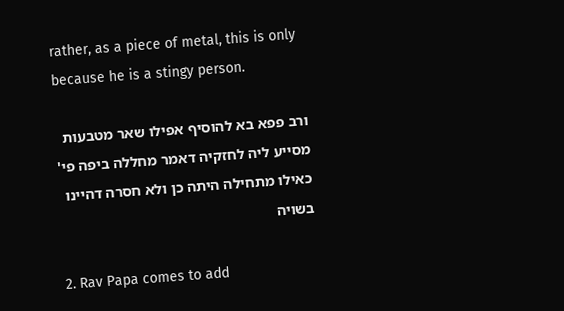rather, as a piece of metal, this is only because he is a stingy person.

ורב פפא בא להוסיף אפילו שאר מטבעות מסייע ליה לחזקיה דאמר מחללה ביפה פי' כאילו מתחילה היתה כן ולא חסרה דהיינו בשויה

2. Rav Papa comes to add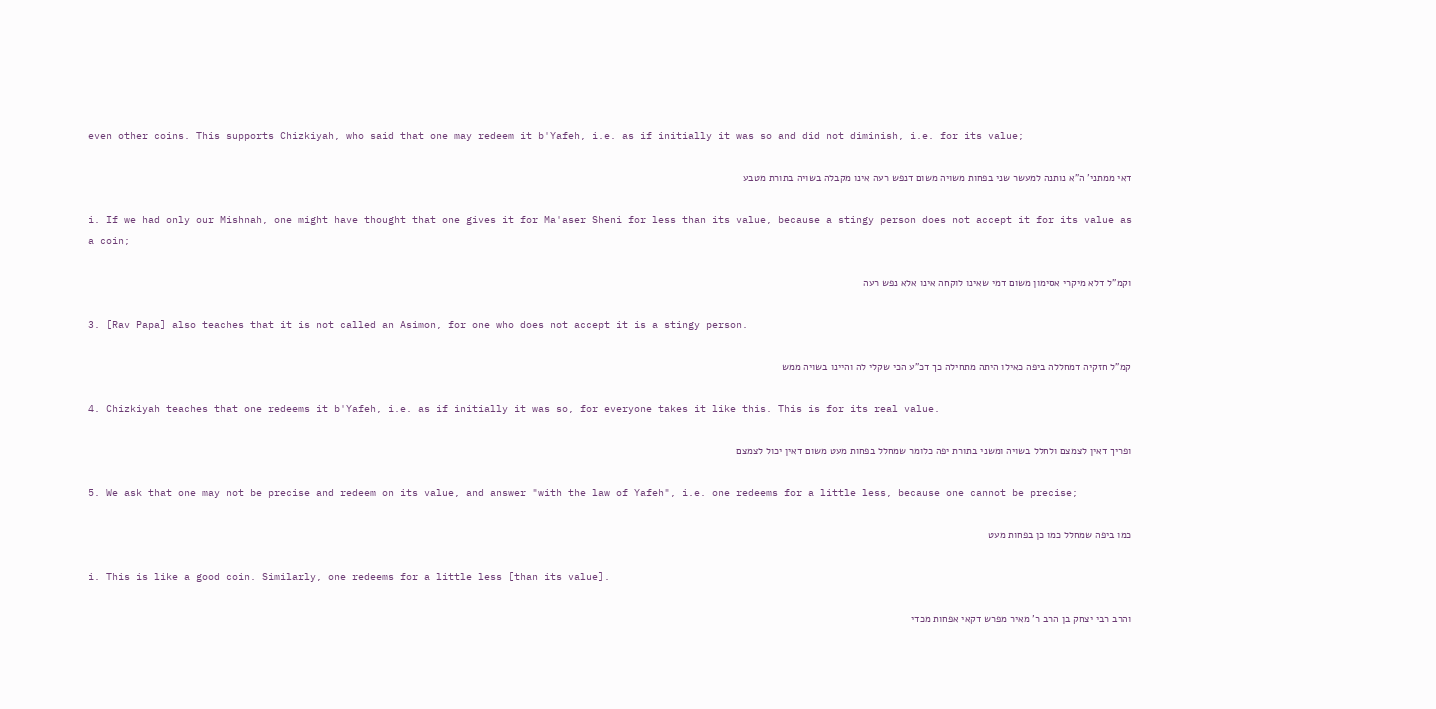even other coins. This supports Chizkiyah, who said that one may redeem it b'Yafeh, i.e. as if initially it was so and did not diminish, i.e. for its value;

דאי ממתני' ה"א נותנה למעשר שני בפחות משויה משום דנפש רעה אינו מקבלה בשויה בתורת מטבע

i. If we had only our Mishnah, one might have thought that one gives it for Ma'aser Sheni for less than its value, because a stingy person does not accept it for its value as a coin;

וקמ"ל דלא מיקרי אסימון משום דמי שאינו לוקחה אינו אלא נפש רעה

3. [Rav Papa] also teaches that it is not called an Asimon, for one who does not accept it is a stingy person.

קמ"ל חזקיה דמחללה ביפה כאילו היתה מתחילה כך דכ"ע הכי שקלי לה והיינו בשויה ממש

4. Chizkiyah teaches that one redeems it b'Yafeh, i.e. as if initially it was so, for everyone takes it like this. This is for its real value.

ופריך דאין לצמצם ולחלל בשויה ומשני בתורת יפה כלומר שמחלל בפחות מעט משום דאין יכול לצמצם

5. We ask that one may not be precise and redeem on its value, and answer "with the law of Yafeh", i.e. one redeems for a little less, because one cannot be precise;

כמו ביפה שמחלל כמו כן בפחות מעט

i. This is like a good coin. Similarly, one redeems for a little less [than its value].

והרב רבי יצחק בן הרב ר' מאיר מפרש דקאי אפחות מכדי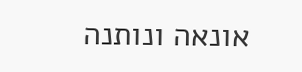אונאה ונותנה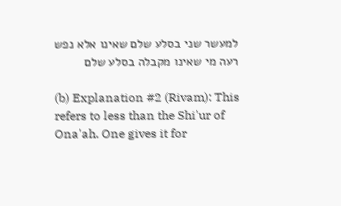למעשר שני בסלע שלם שאינו אלא נפש רעה מי שאינו מקבלה בסלע שלם

(b) Explanation #2 (Rivam): This refers to less than the Shi'ur of Ona'ah. One gives it for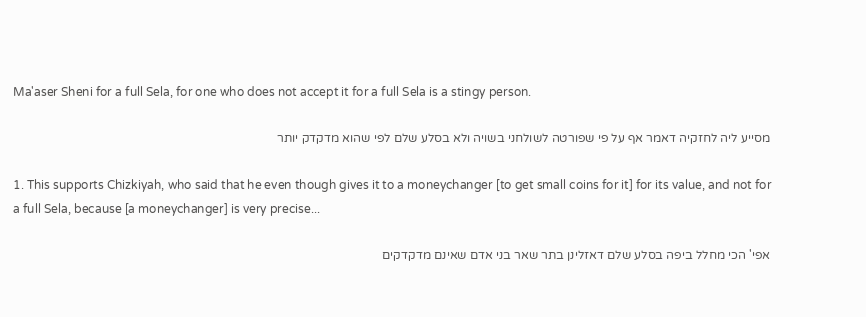Ma'aser Sheni for a full Sela, for one who does not accept it for a full Sela is a stingy person.

מסייע ליה לחזקיה דאמר אף על פי שפורטה לשולחני בשויה ולא בסלע שלם לפי שהוא מדקדק יותר

1. This supports Chizkiyah, who said that he even though gives it to a moneychanger [to get small coins for it] for its value, and not for a full Sela, because [a moneychanger] is very precise...

אפי' הכי מחלל ביפה בסלע שלם דאזלינן בתר שאר בני אדם שאינם מדקדקים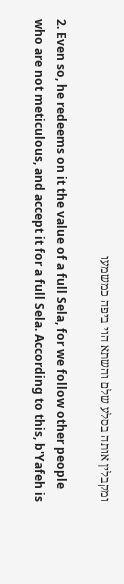ומקבלין אותה בסלע שלם והשתא הוי ביפה כמשמעו

2. Even so, he redeems on it the value of a full Sela, for we follow other people who are not meticulous, and accept it for a full Sela. According to this, b'Yafeh is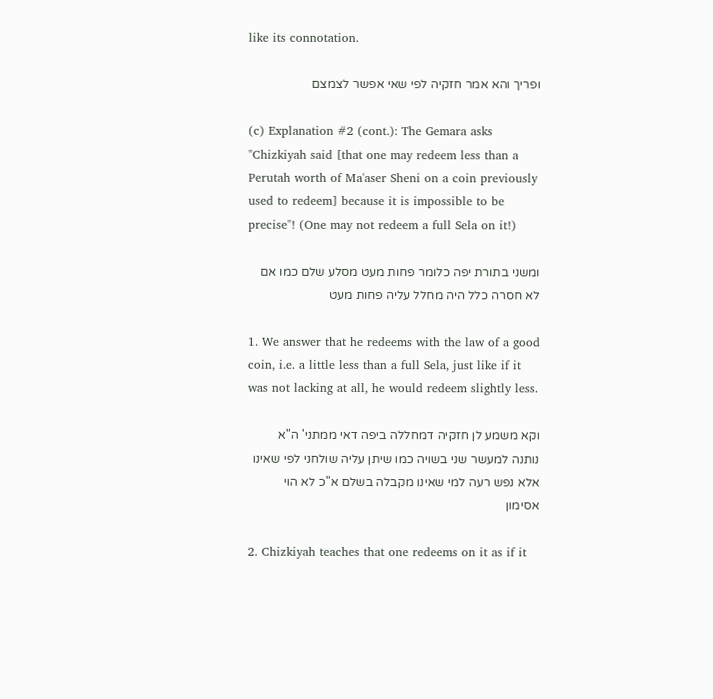like its connotation.

ופריך והא אמר חזקיה לפי שאי אפשר לצמצם

(c) Explanation #2 (cont.): The Gemara asks "Chizkiyah said [that one may redeem less than a Perutah worth of Ma'aser Sheni on a coin previously used to redeem] because it is impossible to be precise"! (One may not redeem a full Sela on it!)

ומשני בתורת יפה כלומר פחות מעט מסלע שלם כמו אם לא חסרה כלל היה מחלל עליה פחות מעט

1. We answer that he redeems with the law of a good coin, i.e. a little less than a full Sela, just like if it was not lacking at all, he would redeem slightly less.

וקא משמע לן חזקיה דמחללה ביפה דאי ממתני' ה"א נותנה למעשר שני בשויה כמו שיתן עליה שולחני לפי שאינו אלא נפש רעה למי שאינו מקבלה בשלם א"כ לא הוי אסימון

2. Chizkiyah teaches that one redeems on it as if it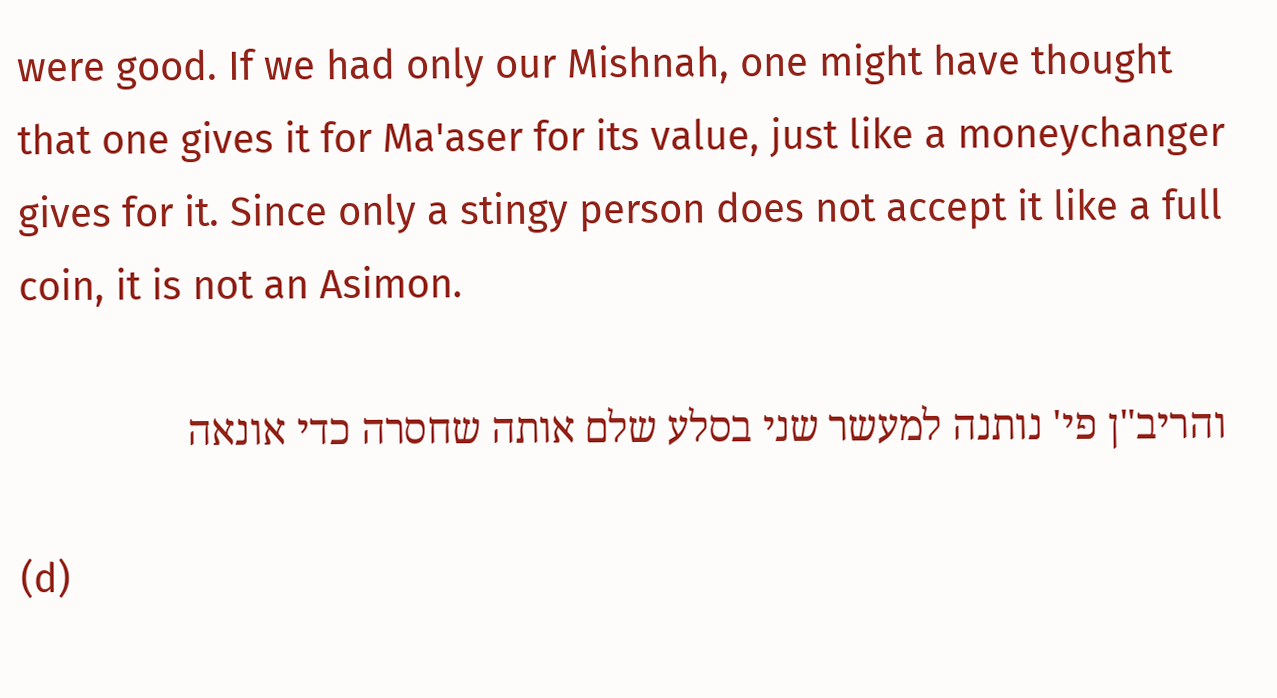were good. If we had only our Mishnah, one might have thought that one gives it for Ma'aser for its value, just like a moneychanger gives for it. Since only a stingy person does not accept it like a full coin, it is not an Asimon.

והריב"ן פי' נותנה למעשר שני בסלע שלם אותה שחסרה כדי אונאה

(d)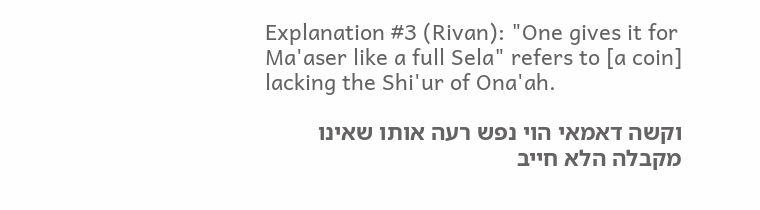Explanation #3 (Rivan): "One gives it for Ma'aser like a full Sela" refers to [a coin] lacking the Shi'ur of Ona'ah.

וקשה דאמאי הוי נפש רעה אותו שאינו מקבלה הלא חייב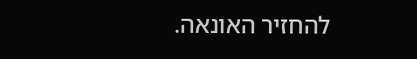להחזיר האונאה.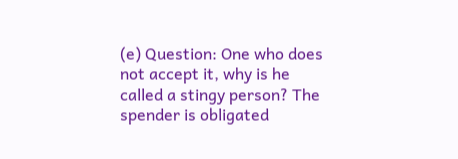(e) Question: One who does not accept it, why is he called a stingy person? The spender is obligated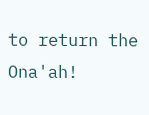to return the Ona'ah!